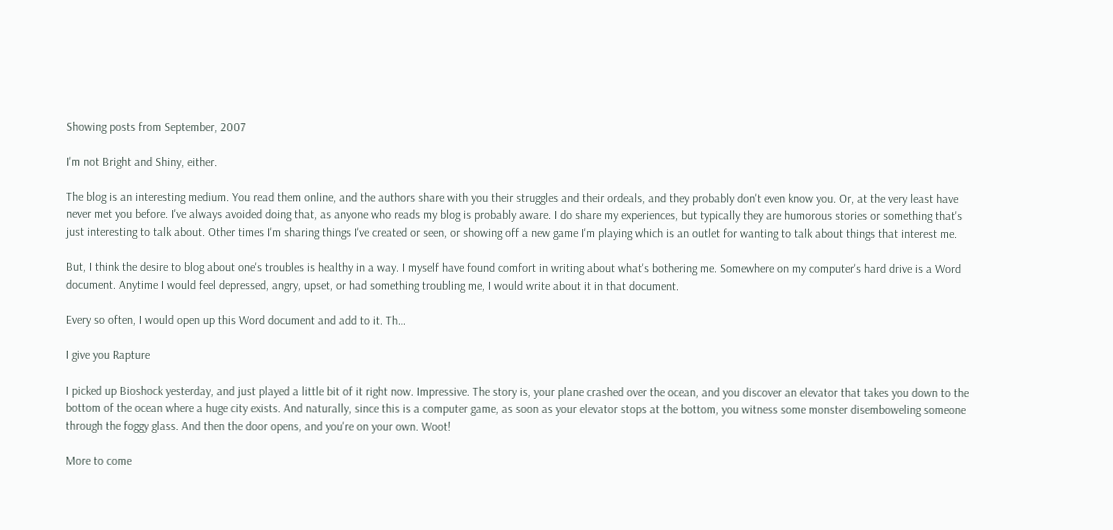Showing posts from September, 2007

I'm not Bright and Shiny, either.

The blog is an interesting medium. You read them online, and the authors share with you their struggles and their ordeals, and they probably don't even know you. Or, at the very least have never met you before. I've always avoided doing that, as anyone who reads my blog is probably aware. I do share my experiences, but typically they are humorous stories or something that's just interesting to talk about. Other times I'm sharing things I've created or seen, or showing off a new game I'm playing which is an outlet for wanting to talk about things that interest me.

But, I think the desire to blog about one's troubles is healthy in a way. I myself have found comfort in writing about what's bothering me. Somewhere on my computer's hard drive is a Word document. Anytime I would feel depressed, angry, upset, or had something troubling me, I would write about it in that document.

Every so often, I would open up this Word document and add to it. Th…

I give you Rapture

I picked up Bioshock yesterday, and just played a little bit of it right now. Impressive. The story is, your plane crashed over the ocean, and you discover an elevator that takes you down to the bottom of the ocean where a huge city exists. And naturally, since this is a computer game, as soon as your elevator stops at the bottom, you witness some monster disemboweling someone through the foggy glass. And then the door opens, and you're on your own. Woot!

More to come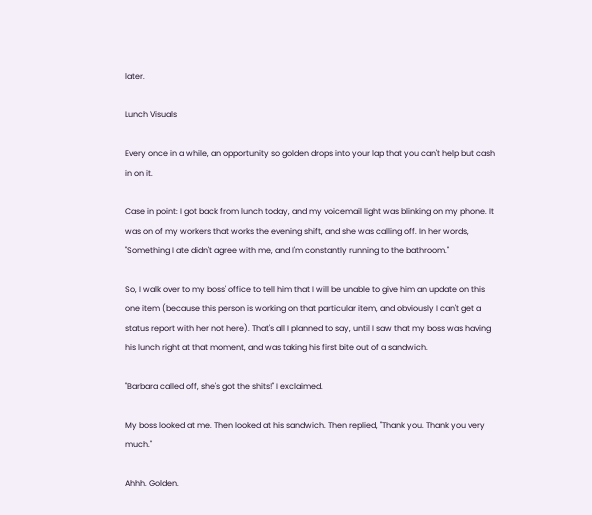later.

Lunch Visuals

Every once in a while, an opportunity so golden drops into your lap that you can't help but cash in on it.

Case in point: I got back from lunch today, and my voicemail light was blinking on my phone. It was on of my workers that works the evening shift, and she was calling off. In her words, "Something I ate didn't agree with me, and I'm constantly running to the bathroom."

So, I walk over to my boss' office to tell him that I will be unable to give him an update on this one item (because this person is working on that particular item, and obviously I can't get a status report with her not here). That's all I planned to say, until I saw that my boss was having his lunch right at that moment, and was taking his first bite out of a sandwich.

"Barbara called off, she's got the shits!" I exclaimed.

My boss looked at me. Then looked at his sandwich. Then replied, "Thank you. Thank you very much."

Ahhh. Golden.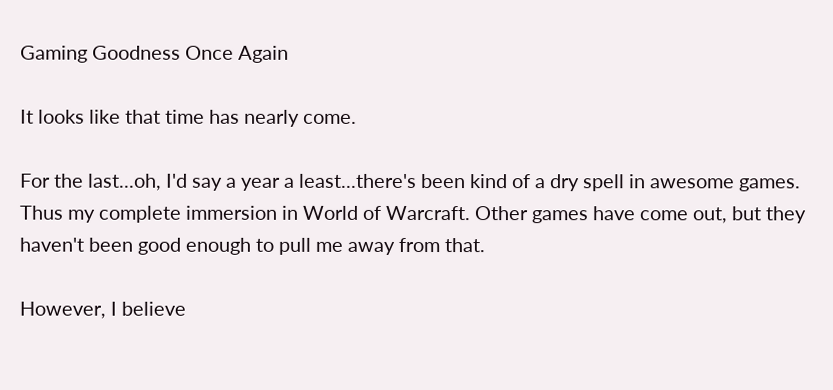Gaming Goodness Once Again

It looks like that time has nearly come.

For the last...oh, I'd say a year a least...there's been kind of a dry spell in awesome games. Thus my complete immersion in World of Warcraft. Other games have come out, but they haven't been good enough to pull me away from that.

However, I believe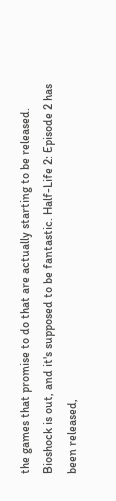the games that promise to do that are actually starting to be released. Bioshock is out, and it's supposed to be fantastic. Half-Life 2: Episode 2 has been released,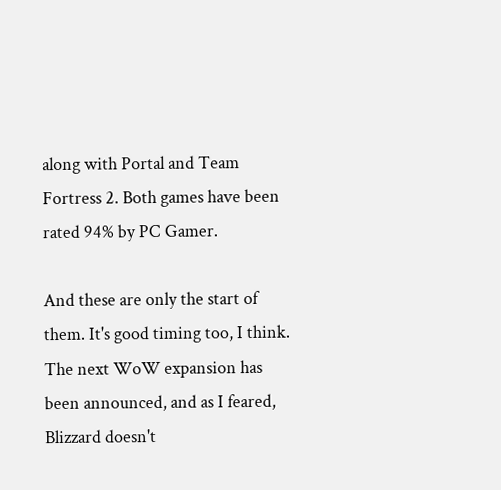along with Portal and Team Fortress 2. Both games have been rated 94% by PC Gamer.

And these are only the start of them. It's good timing too, I think. The next WoW expansion has been announced, and as I feared, Blizzard doesn't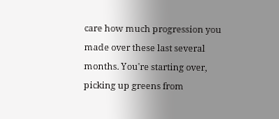care how much progression you made over these last several months. You're starting over, picking up greens from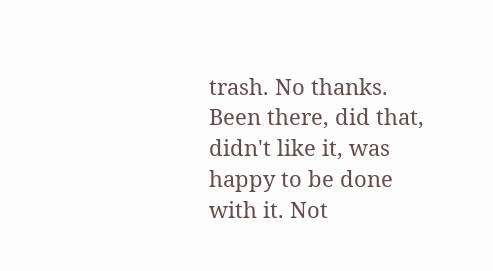trash. No thanks. Been there, did that, didn't like it, was happy to be done with it. Not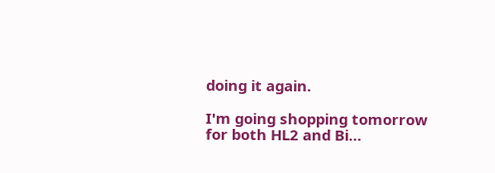doing it again.

I'm going shopping tomorrow for both HL2 and Bi…